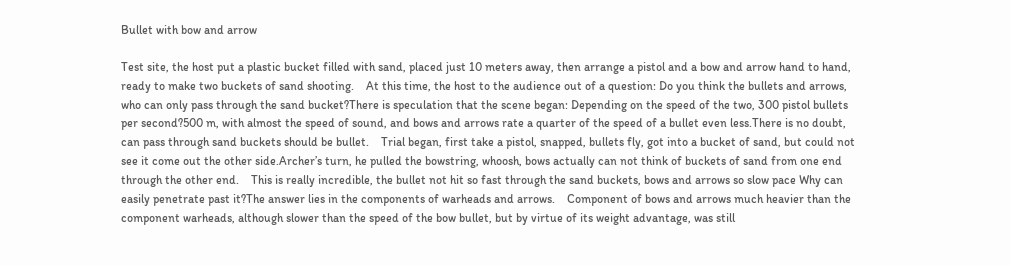Bullet with bow and arrow

Test site, the host put a plastic bucket filled with sand, placed just 10 meters away, then arrange a pistol and a bow and arrow hand to hand, ready to make two buckets of sand shooting.    At this time, the host to the audience out of a question: Do you think the bullets and arrows, who can only pass through the sand bucket?There is speculation that the scene began: Depending on the speed of the two, 300 pistol bullets per second?500 m, with almost the speed of sound, and bows and arrows rate a quarter of the speed of a bullet even less.There is no doubt, can pass through sand buckets should be bullet.    Trial began, first take a pistol, snapped, bullets fly, got into a bucket of sand, but could not see it come out the other side.Archer’s turn, he pulled the bowstring, whoosh, bows actually can not think of buckets of sand from one end through the other end.    This is really incredible, the bullet not hit so fast through the sand buckets, bows and arrows so slow pace Why can easily penetrate past it?The answer lies in the components of warheads and arrows.    Component of bows and arrows much heavier than the component warheads, although slower than the speed of the bow bullet, but by virtue of its weight advantage, was still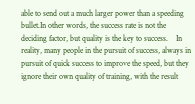able to send out a much larger power than a speeding bullet.In other words, the success rate is not the deciding factor, but quality is the key to success.    In reality, many people in the pursuit of success, always in pursuit of quick success to improve the speed, but they ignore their own quality of training, with the result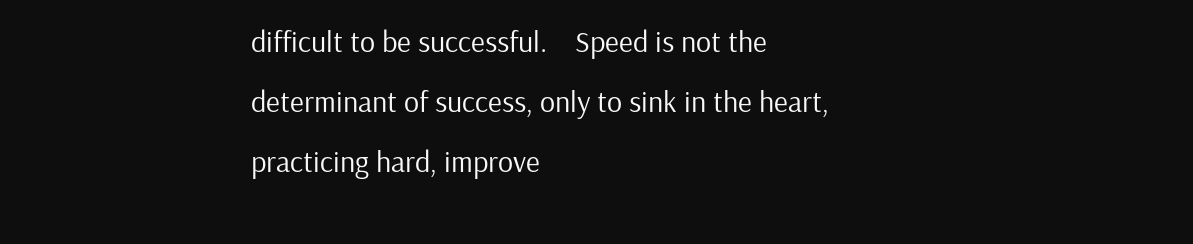difficult to be successful.    Speed is not the determinant of success, only to sink in the heart, practicing hard, improve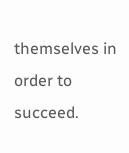themselves in order to succeed.